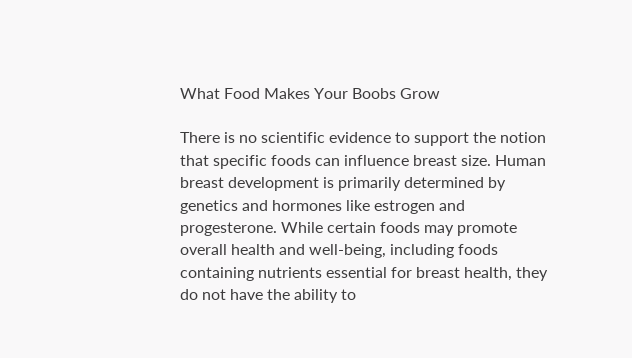What Food Makes Your Boobs Grow

There is no scientific evidence to support the notion that specific foods can influence breast size. Human breast development is primarily determined by genetics and hormones like estrogen and progesterone. While certain foods may promote overall health and well-being, including foods containing nutrients essential for breast health, they do not have the ability to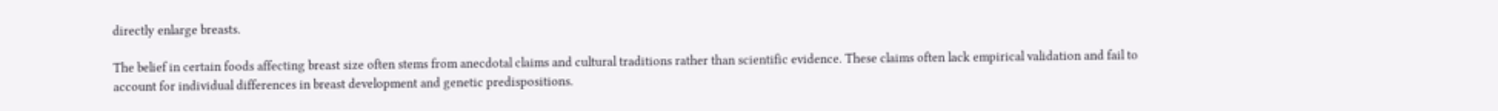directly enlarge breasts.

The belief in certain foods affecting breast size often stems from anecdotal claims and cultural traditions rather than scientific evidence. These claims often lack empirical validation and fail to account for individual differences in breast development and genetic predispositions.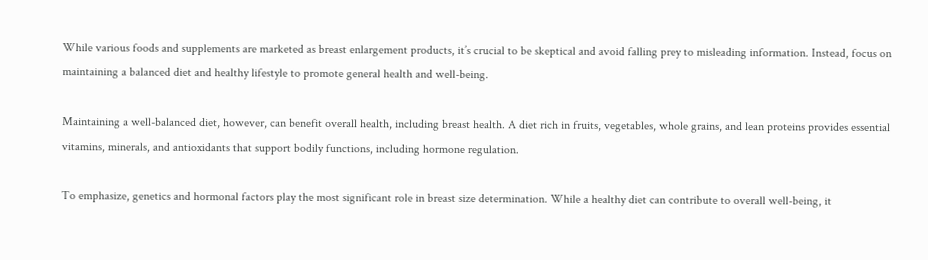While various foods and supplements are marketed as breast enlargement products, it’s crucial to be skeptical and avoid falling prey to misleading information. Instead, focus on maintaining a balanced diet and healthy lifestyle to promote general health and well-being.

Maintaining a well-balanced diet, however, can benefit overall health, including breast health. A diet rich in fruits, vegetables, whole grains, and lean proteins provides essential vitamins, minerals, and antioxidants that support bodily functions, including hormone regulation.

To emphasize, genetics and hormonal factors play the most significant role in breast size determination. While a healthy diet can contribute to overall well-being, it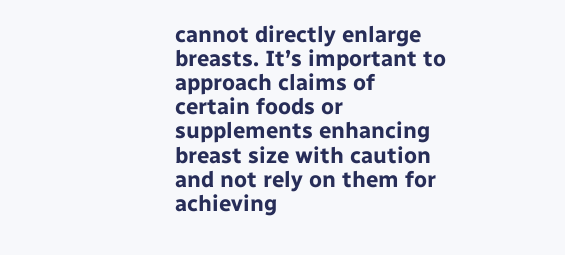cannot directly enlarge breasts. It’s important to approach claims of certain foods or supplements enhancing breast size with caution and not rely on them for achieving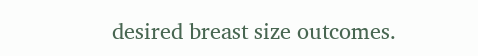desired breast size outcomes.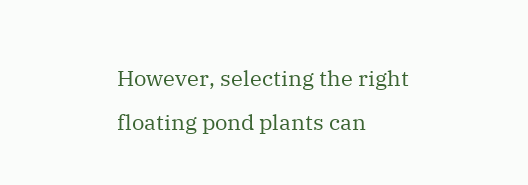However, selecting the right floating pond plants can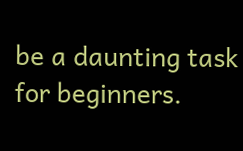be a daunting task for beginners.